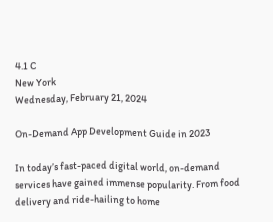4.1 C
New York
Wednesday, February 21, 2024

On-Demand App Development Guide in 2023

In today’s fast-paced digital world, on-demand services have gained immense popularity. From food delivery and ride-hailing to home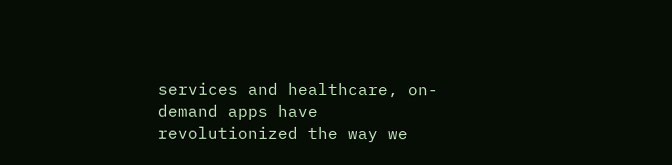services and healthcare, on-demand apps have revolutionized the way we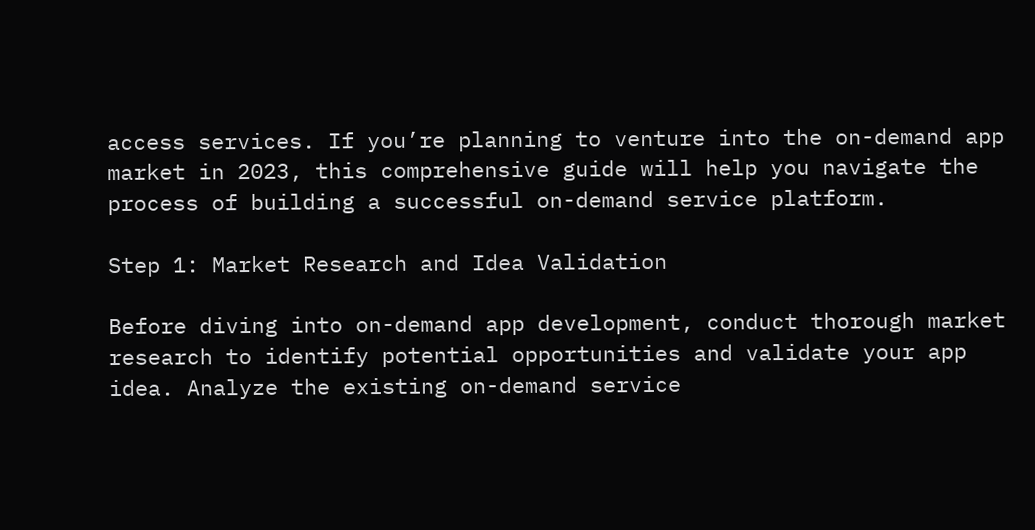access services. If you’re planning to venture into the on-demand app market in 2023, this comprehensive guide will help you navigate the process of building a successful on-demand service platform.

Step 1: Market Research and Idea Validation

Before diving into on-demand app development, conduct thorough market research to identify potential opportunities and validate your app idea. Analyze the existing on-demand service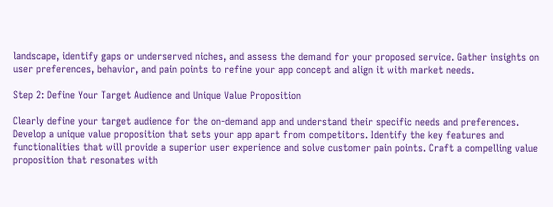landscape, identify gaps or underserved niches, and assess the demand for your proposed service. Gather insights on user preferences, behavior, and pain points to refine your app concept and align it with market needs.

Step 2: Define Your Target Audience and Unique Value Proposition

Clearly define your target audience for the on-demand app and understand their specific needs and preferences. Develop a unique value proposition that sets your app apart from competitors. Identify the key features and functionalities that will provide a superior user experience and solve customer pain points. Craft a compelling value proposition that resonates with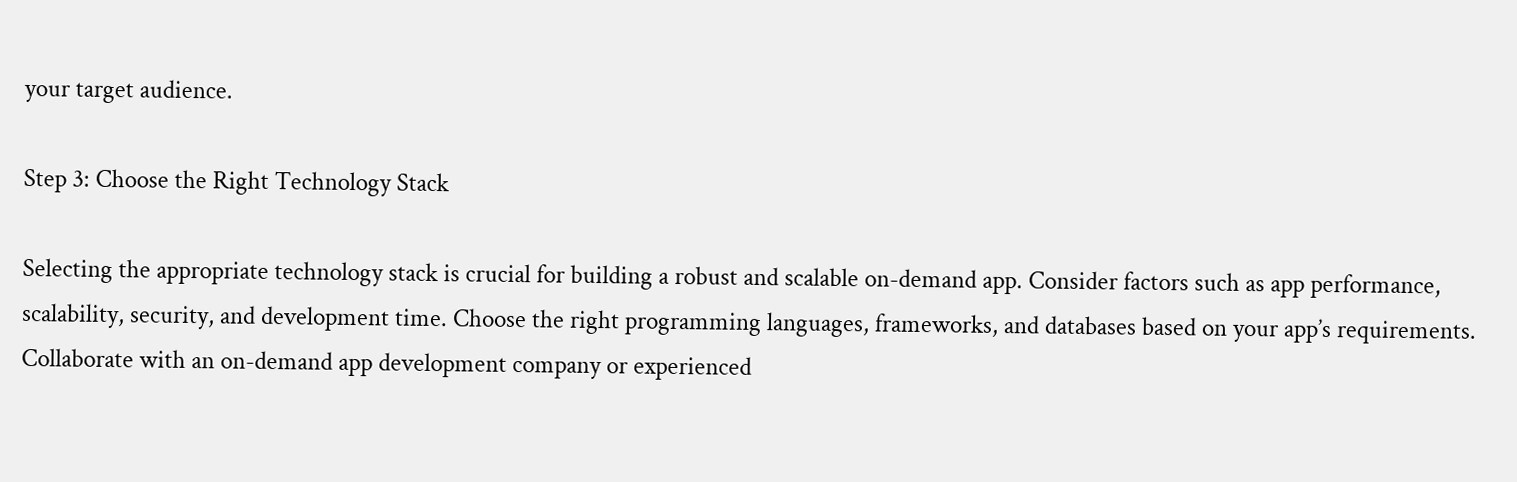your target audience.

Step 3: Choose the Right Technology Stack

Selecting the appropriate technology stack is crucial for building a robust and scalable on-demand app. Consider factors such as app performance, scalability, security, and development time. Choose the right programming languages, frameworks, and databases based on your app’s requirements. Collaborate with an on-demand app development company or experienced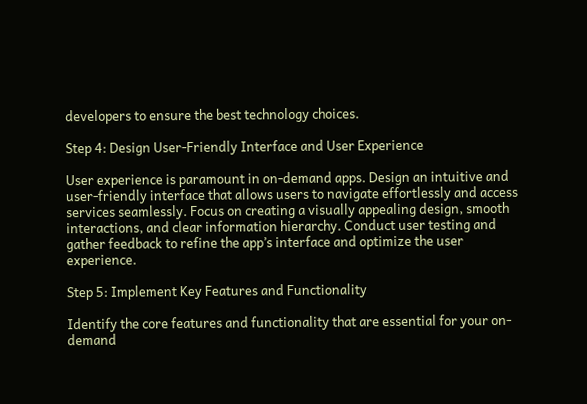developers to ensure the best technology choices.

Step 4: Design User-Friendly Interface and User Experience

User experience is paramount in on-demand apps. Design an intuitive and user-friendly interface that allows users to navigate effortlessly and access services seamlessly. Focus on creating a visually appealing design, smooth interactions, and clear information hierarchy. Conduct user testing and gather feedback to refine the app’s interface and optimize the user experience.

Step 5: Implement Key Features and Functionality

Identify the core features and functionality that are essential for your on-demand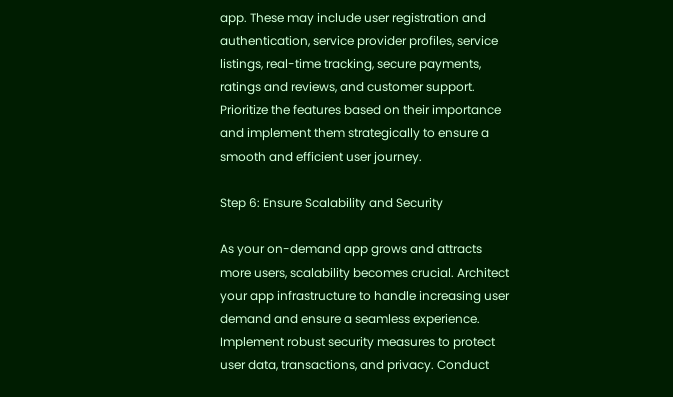app. These may include user registration and authentication, service provider profiles, service listings, real-time tracking, secure payments, ratings and reviews, and customer support. Prioritize the features based on their importance and implement them strategically to ensure a smooth and efficient user journey.

Step 6: Ensure Scalability and Security

As your on-demand app grows and attracts more users, scalability becomes crucial. Architect your app infrastructure to handle increasing user demand and ensure a seamless experience. Implement robust security measures to protect user data, transactions, and privacy. Conduct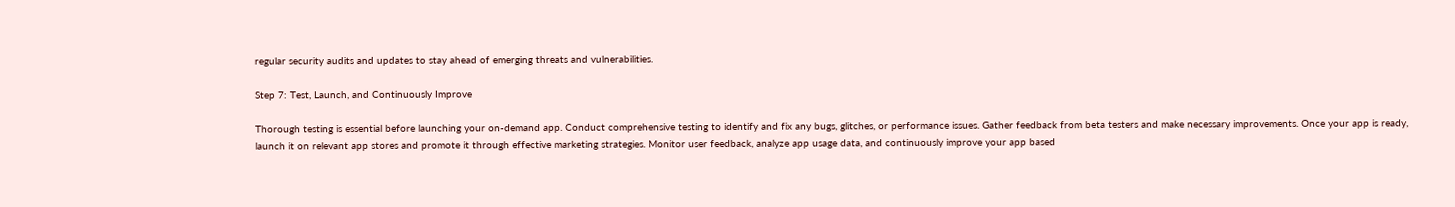regular security audits and updates to stay ahead of emerging threats and vulnerabilities.

Step 7: Test, Launch, and Continuously Improve

Thorough testing is essential before launching your on-demand app. Conduct comprehensive testing to identify and fix any bugs, glitches, or performance issues. Gather feedback from beta testers and make necessary improvements. Once your app is ready, launch it on relevant app stores and promote it through effective marketing strategies. Monitor user feedback, analyze app usage data, and continuously improve your app based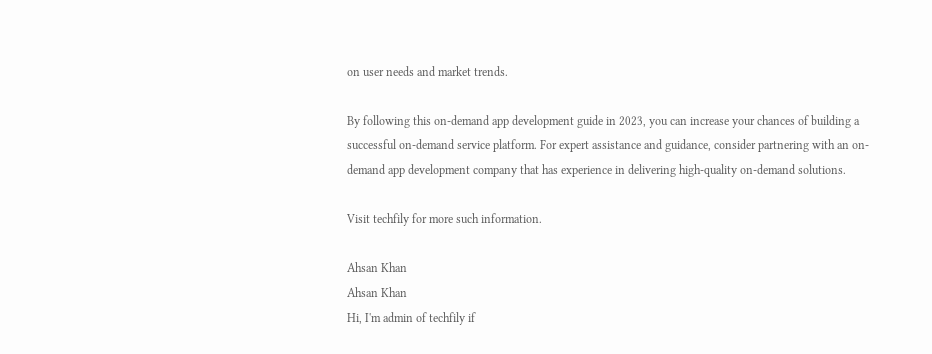on user needs and market trends.

By following this on-demand app development guide in 2023, you can increase your chances of building a successful on-demand service platform. For expert assistance and guidance, consider partnering with an on-demand app development company that has experience in delivering high-quality on-demand solutions.

Visit techfily for more such information.

Ahsan Khan
Ahsan Khan
Hi, I'm admin of techfily if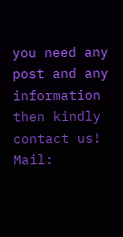you need any post and any information then kindly contact us! Mail: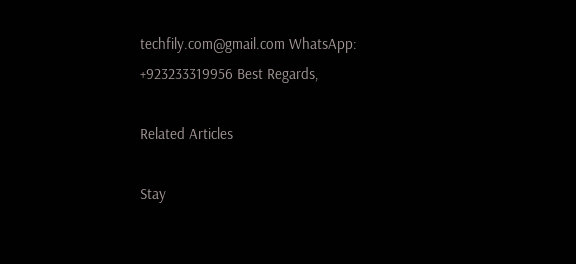techfily.com@gmail.com WhatsApp: +923233319956 Best Regards,

Related Articles

Stay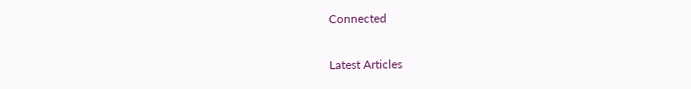Connected


Latest Articles